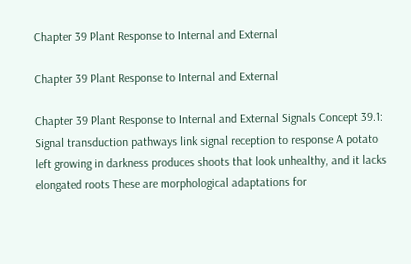Chapter 39 Plant Response to Internal and External

Chapter 39 Plant Response to Internal and External

Chapter 39 Plant Response to Internal and External Signals Concept 39.1: Signal transduction pathways link signal reception to response A potato left growing in darkness produces shoots that look unhealthy, and it lacks elongated roots These are morphological adaptations for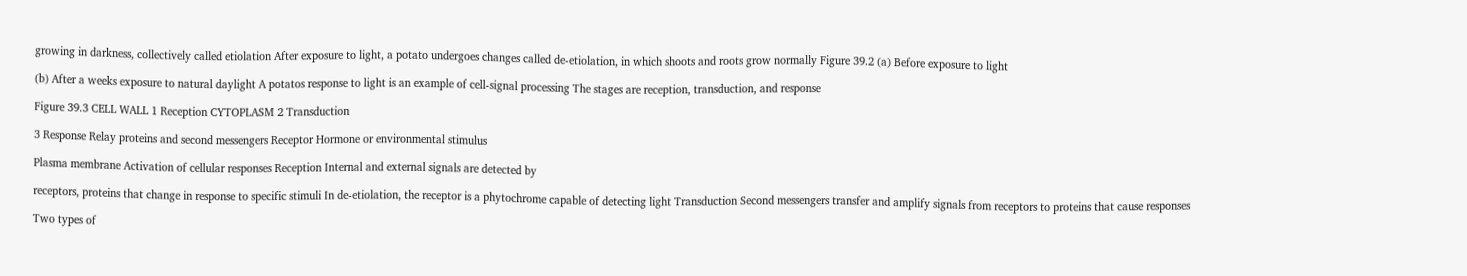growing in darkness, collectively called etiolation After exposure to light, a potato undergoes changes called de-etiolation, in which shoots and roots grow normally Figure 39.2 (a) Before exposure to light

(b) After a weeks exposure to natural daylight A potatos response to light is an example of cell-signal processing The stages are reception, transduction, and response

Figure 39.3 CELL WALL 1 Reception CYTOPLASM 2 Transduction

3 Response Relay proteins and second messengers Receptor Hormone or environmental stimulus

Plasma membrane Activation of cellular responses Reception Internal and external signals are detected by

receptors, proteins that change in response to specific stimuli In de-etiolation, the receptor is a phytochrome capable of detecting light Transduction Second messengers transfer and amplify signals from receptors to proteins that cause responses

Two types of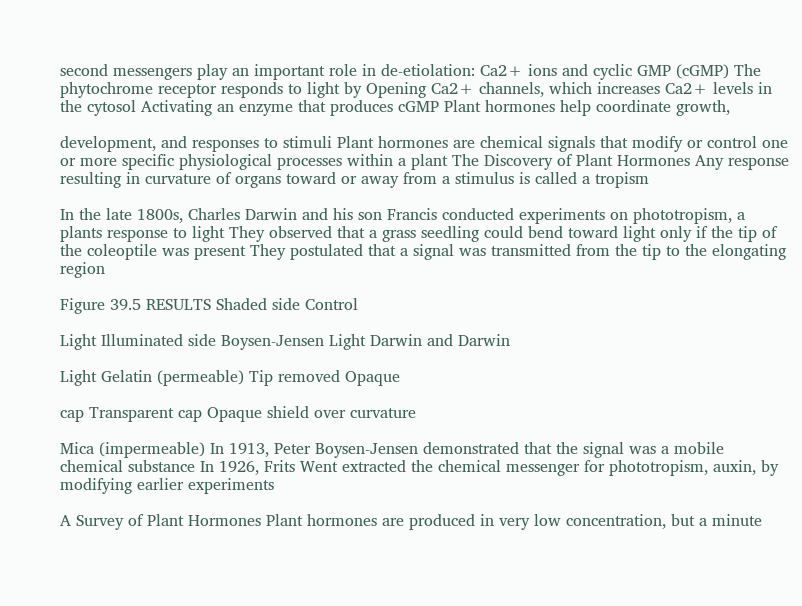second messengers play an important role in de-etiolation: Ca2+ ions and cyclic GMP (cGMP) The phytochrome receptor responds to light by Opening Ca2+ channels, which increases Ca2+ levels in the cytosol Activating an enzyme that produces cGMP Plant hormones help coordinate growth,

development, and responses to stimuli Plant hormones are chemical signals that modify or control one or more specific physiological processes within a plant The Discovery of Plant Hormones Any response resulting in curvature of organs toward or away from a stimulus is called a tropism

In the late 1800s, Charles Darwin and his son Francis conducted experiments on phototropism, a plants response to light They observed that a grass seedling could bend toward light only if the tip of the coleoptile was present They postulated that a signal was transmitted from the tip to the elongating region

Figure 39.5 RESULTS Shaded side Control

Light Illuminated side Boysen-Jensen Light Darwin and Darwin

Light Gelatin (permeable) Tip removed Opaque

cap Transparent cap Opaque shield over curvature

Mica (impermeable) In 1913, Peter Boysen-Jensen demonstrated that the signal was a mobile chemical substance In 1926, Frits Went extracted the chemical messenger for phototropism, auxin, by modifying earlier experiments

A Survey of Plant Hormones Plant hormones are produced in very low concentration, but a minute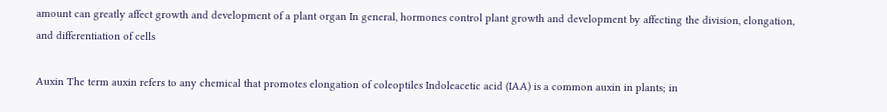amount can greatly affect growth and development of a plant organ In general, hormones control plant growth and development by affecting the division, elongation, and differentiation of cells

Auxin The term auxin refers to any chemical that promotes elongation of coleoptiles Indoleacetic acid (IAA) is a common auxin in plants; in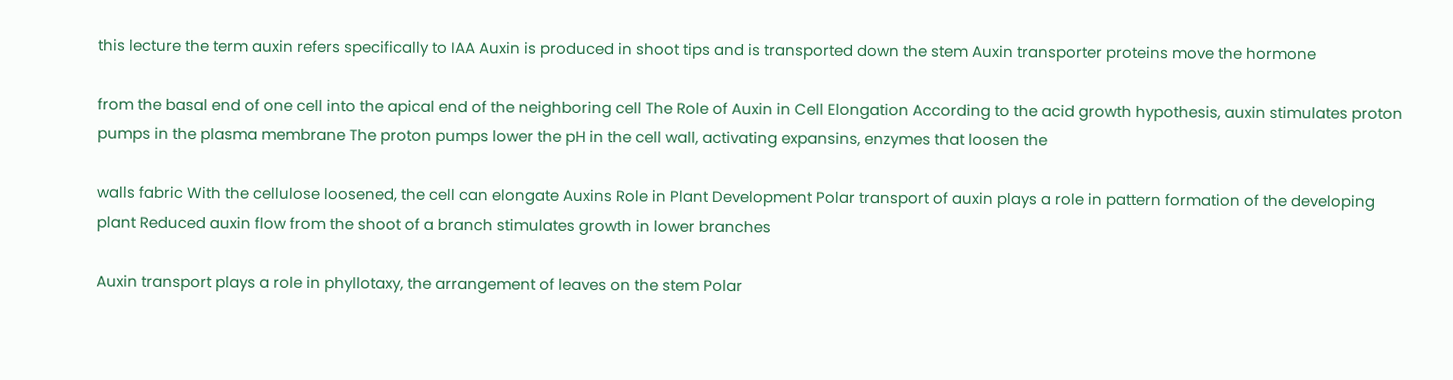this lecture the term auxin refers specifically to IAA Auxin is produced in shoot tips and is transported down the stem Auxin transporter proteins move the hormone

from the basal end of one cell into the apical end of the neighboring cell The Role of Auxin in Cell Elongation According to the acid growth hypothesis, auxin stimulates proton pumps in the plasma membrane The proton pumps lower the pH in the cell wall, activating expansins, enzymes that loosen the

walls fabric With the cellulose loosened, the cell can elongate Auxins Role in Plant Development Polar transport of auxin plays a role in pattern formation of the developing plant Reduced auxin flow from the shoot of a branch stimulates growth in lower branches

Auxin transport plays a role in phyllotaxy, the arrangement of leaves on the stem Polar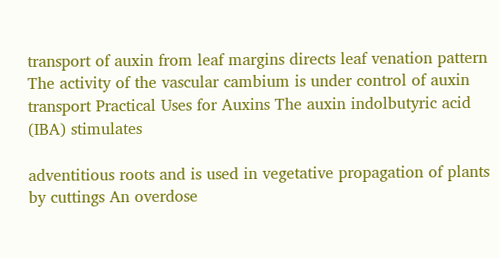transport of auxin from leaf margins directs leaf venation pattern The activity of the vascular cambium is under control of auxin transport Practical Uses for Auxins The auxin indolbutyric acid (IBA) stimulates

adventitious roots and is used in vegetative propagation of plants by cuttings An overdose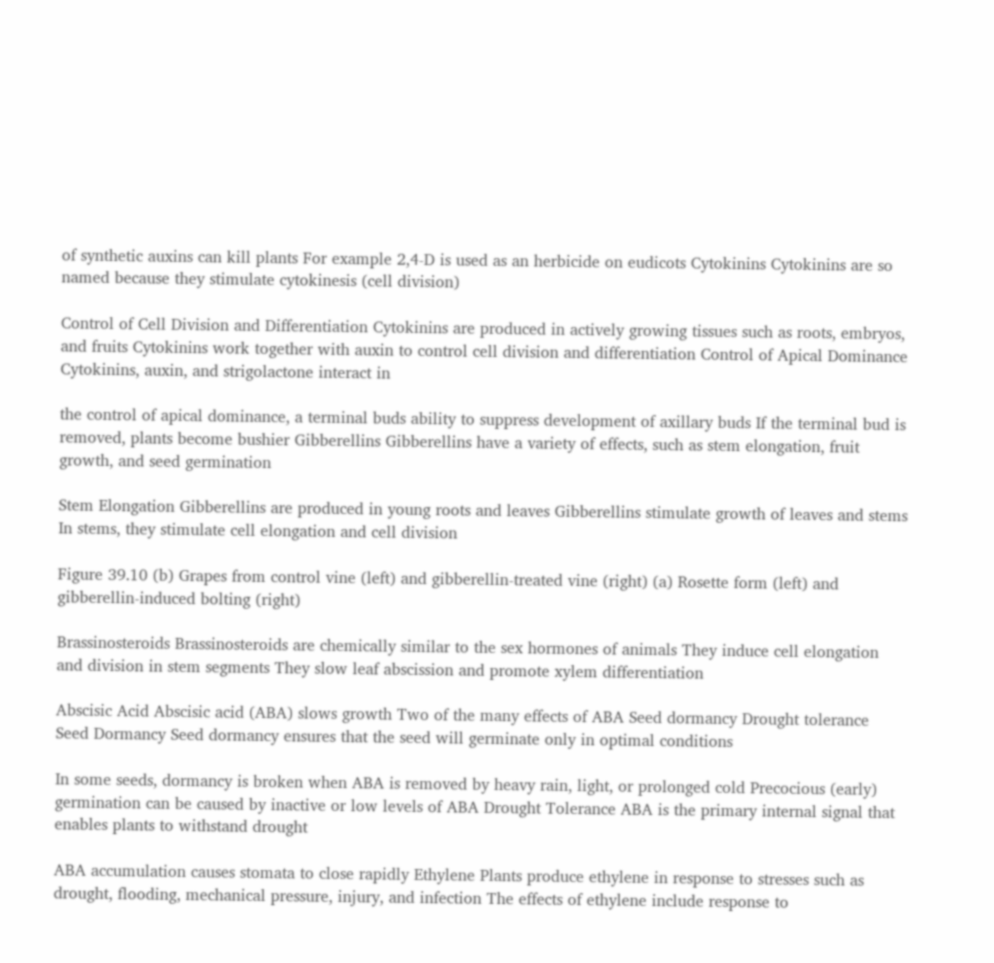of synthetic auxins can kill plants For example 2,4-D is used as an herbicide on eudicots Cytokinins Cytokinins are so named because they stimulate cytokinesis (cell division)

Control of Cell Division and Differentiation Cytokinins are produced in actively growing tissues such as roots, embryos, and fruits Cytokinins work together with auxin to control cell division and differentiation Control of Apical Dominance Cytokinins, auxin, and strigolactone interact in

the control of apical dominance, a terminal buds ability to suppress development of axillary buds If the terminal bud is removed, plants become bushier Gibberellins Gibberellins have a variety of effects, such as stem elongation, fruit growth, and seed germination

Stem Elongation Gibberellins are produced in young roots and leaves Gibberellins stimulate growth of leaves and stems In stems, they stimulate cell elongation and cell division

Figure 39.10 (b) Grapes from control vine (left) and gibberellin-treated vine (right) (a) Rosette form (left) and gibberellin-induced bolting (right)

Brassinosteroids Brassinosteroids are chemically similar to the sex hormones of animals They induce cell elongation and division in stem segments They slow leaf abscission and promote xylem differentiation

Abscisic Acid Abscisic acid (ABA) slows growth Two of the many effects of ABA Seed dormancy Drought tolerance Seed Dormancy Seed dormancy ensures that the seed will germinate only in optimal conditions

In some seeds, dormancy is broken when ABA is removed by heavy rain, light, or prolonged cold Precocious (early) germination can be caused by inactive or low levels of ABA Drought Tolerance ABA is the primary internal signal that enables plants to withstand drought

ABA accumulation causes stomata to close rapidly Ethylene Plants produce ethylene in response to stresses such as drought, flooding, mechanical pressure, injury, and infection The effects of ethylene include response to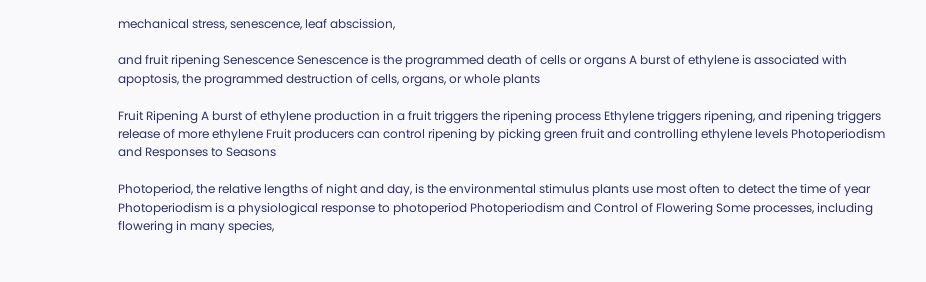mechanical stress, senescence, leaf abscission,

and fruit ripening Senescence Senescence is the programmed death of cells or organs A burst of ethylene is associated with apoptosis, the programmed destruction of cells, organs, or whole plants

Fruit Ripening A burst of ethylene production in a fruit triggers the ripening process Ethylene triggers ripening, and ripening triggers release of more ethylene Fruit producers can control ripening by picking green fruit and controlling ethylene levels Photoperiodism and Responses to Seasons

Photoperiod, the relative lengths of night and day, is the environmental stimulus plants use most often to detect the time of year Photoperiodism is a physiological response to photoperiod Photoperiodism and Control of Flowering Some processes, including flowering in many species,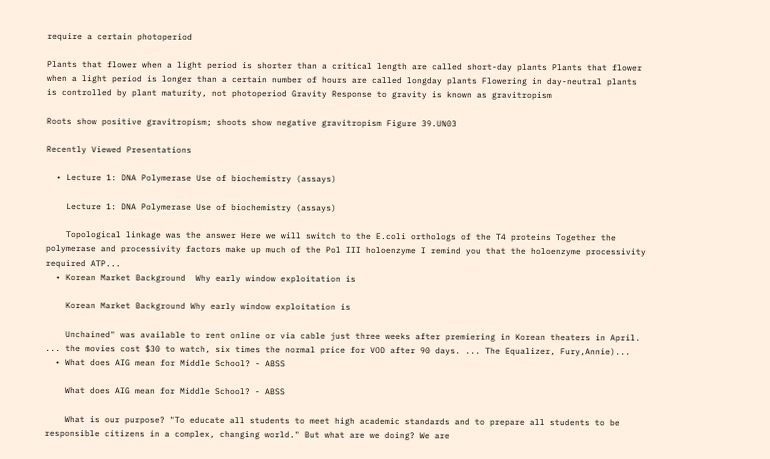require a certain photoperiod

Plants that flower when a light period is shorter than a critical length are called short-day plants Plants that flower when a light period is longer than a certain number of hours are called longday plants Flowering in day-neutral plants is controlled by plant maturity, not photoperiod Gravity Response to gravity is known as gravitropism

Roots show positive gravitropism; shoots show negative gravitropism Figure 39.UN03

Recently Viewed Presentations

  • Lecture 1: DNA Polymerase Use of biochemistry (assays)

    Lecture 1: DNA Polymerase Use of biochemistry (assays)

    Topological linkage was the answer Here we will switch to the E.coli orthologs of the T4 proteins Together the polymerase and processivity factors make up much of the Pol III holoenzyme I remind you that the holoenzyme processivity required ATP...
  • Korean Market Background  Why early window exploitation is

    Korean Market Background Why early window exploitation is

    Unchained" was available to rent online or via cable just three weeks after premiering in Korean theaters in April. ... the movies cost $30 to watch, six times the normal price for VOD after 90 days. ... The Equalizer, Fury,Annie)...
  • What does AIG mean for Middle School? - ABSS

    What does AIG mean for Middle School? - ABSS

    What is our purpose? "To educate all students to meet high academic standards and to prepare all students to be responsible citizens in a complex, changing world." But what are we doing? We are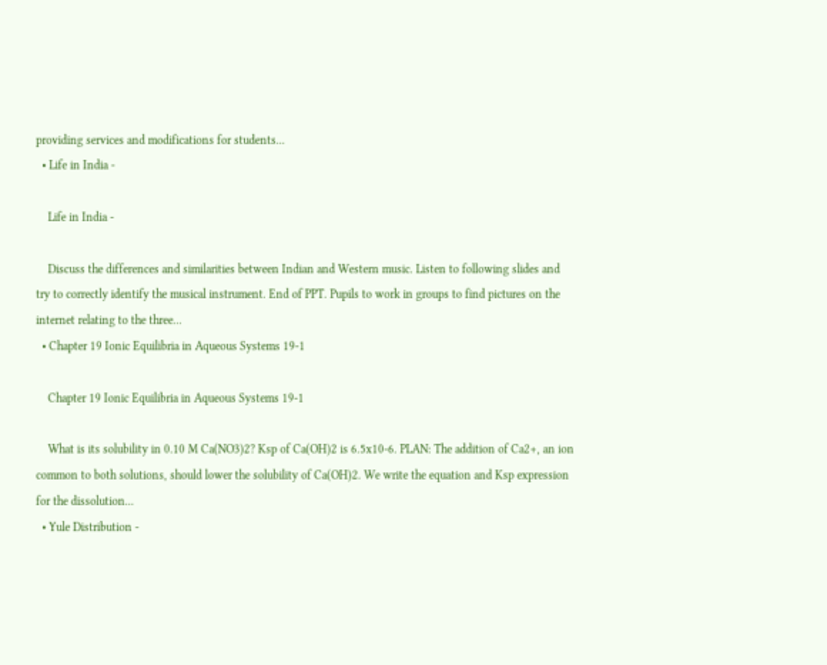providing services and modifications for students...
  • Life in India -

    Life in India -

    Discuss the differences and similarities between Indian and Western music. Listen to following slides and try to correctly identify the musical instrument. End of PPT. Pupils to work in groups to find pictures on the internet relating to the three...
  • Chapter 19 Ionic Equilibria in Aqueous Systems 19-1

    Chapter 19 Ionic Equilibria in Aqueous Systems 19-1

    What is its solubility in 0.10 M Ca(NO3)2? Ksp of Ca(OH)2 is 6.5x10-6. PLAN: The addition of Ca2+, an ion common to both solutions, should lower the solubility of Ca(OH)2. We write the equation and Ksp expression for the dissolution...
  • Yule Distribution -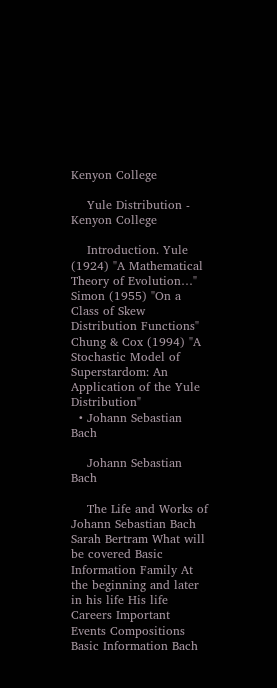Kenyon College

    Yule Distribution - Kenyon College

    Introduction. Yule (1924) "A Mathematical Theory of Evolution…" Simon (1955) "On a Class of Skew Distribution Functions" Chung & Cox (1994) "A Stochastic Model of Superstardom: An Application of the Yule Distribution"
  • Johann Sebastian Bach

    Johann Sebastian Bach

    The Life and Works of Johann Sebastian Bach Sarah Bertram What will be covered Basic Information Family At the beginning and later in his life His life Careers Important Events Compositions Basic Information Bach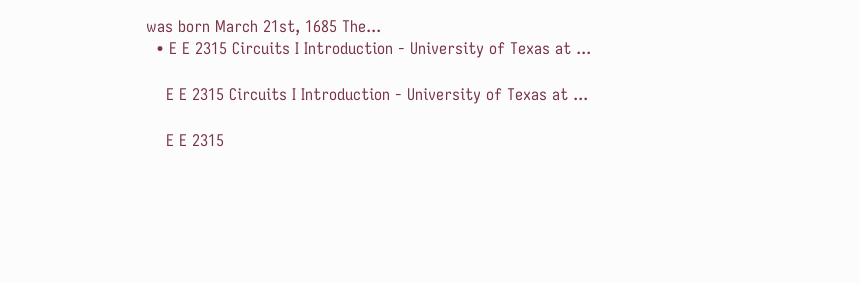was born March 21st, 1685 The...
  • E E 2315 Circuits I Introduction - University of Texas at ...

    E E 2315 Circuits I Introduction - University of Texas at ...

    E E 2315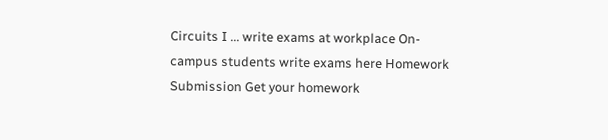Circuits I ... write exams at workplace On-campus students write exams here Homework Submission Get your homework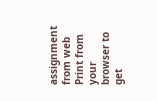assignment from web Print from your browser to get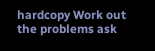hardcopy Work out the problems ask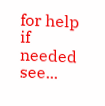for help if needed see...